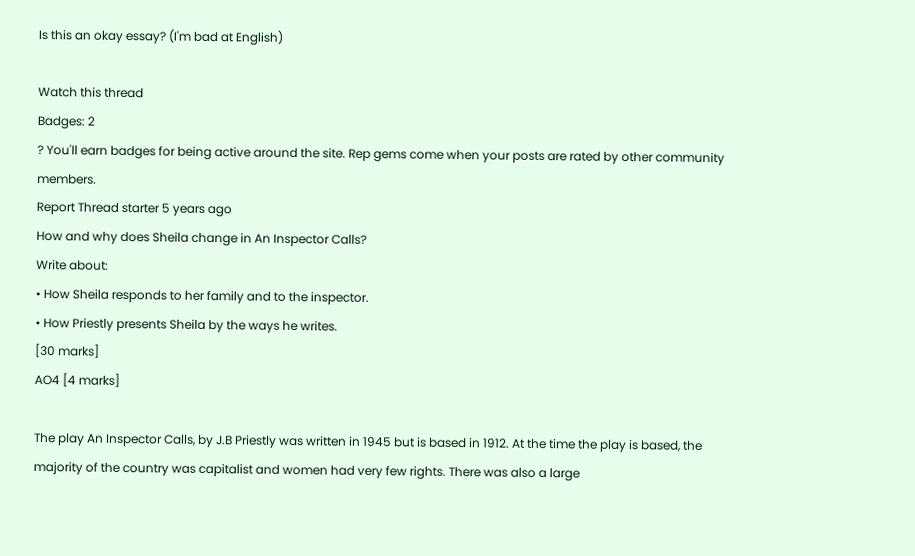Is this an okay essay? (I'm bad at English)

Watch this thread
Badges: 2
? You'll earn badges for being active around the site. Rep gems come when your posts are rated by other community members.
Report Thread starter 5 years ago
How and why does Sheila change in An Inspector Calls?
Write about:
• How Sheila responds to her family and to the inspector.
• How Priestly presents Sheila by the ways he writes.
[30 marks]
AO4 [4 marks]

The play An Inspector Calls, by J.B Priestly was written in 1945 but is based in 1912. At the time the play is based, the majority of the country was capitalist and women had very few rights. There was also a large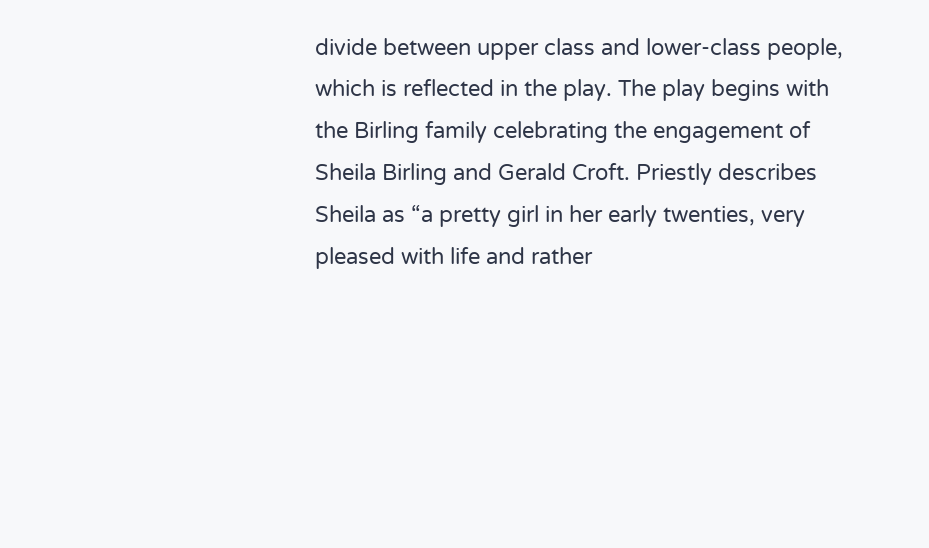divide between upper class and lower-class people, which is reflected in the play. The play begins with the Birling family celebrating the engagement of Sheila Birling and Gerald Croft. Priestly describes Sheila as “a pretty girl in her early twenties, very pleased with life and rather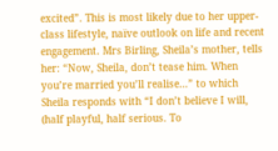excited”. This is most likely due to her upper-class lifestyle, naïve outlook on life and recent engagement. Mrs Birling, Sheila’s mother, tells her: “Now, Sheila, don’t tease him. When you’re married you’ll realise…” to which Sheila responds with “I don’t believe I will, (half playful, half serious. To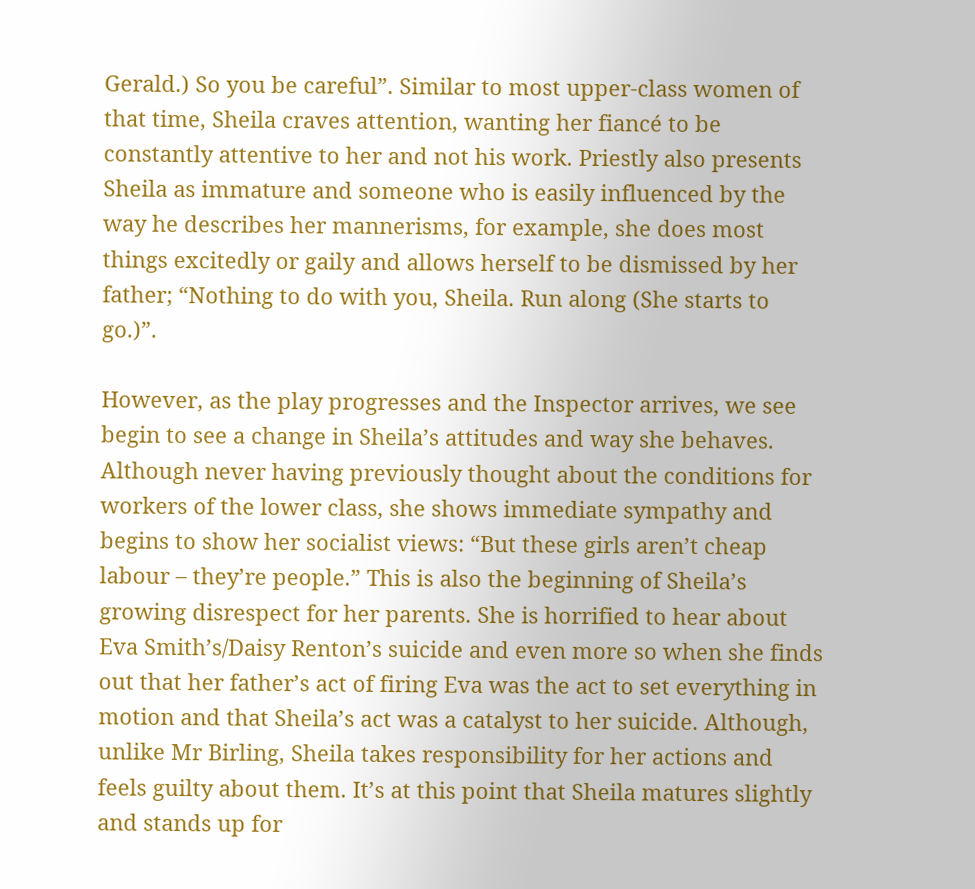Gerald.) So you be careful”. Similar to most upper-class women of that time, Sheila craves attention, wanting her fiancé to be constantly attentive to her and not his work. Priestly also presents Sheila as immature and someone who is easily influenced by the way he describes her mannerisms, for example, she does most things excitedly or gaily and allows herself to be dismissed by her father; “Nothing to do with you, Sheila. Run along (She starts to go.)”.

However, as the play progresses and the Inspector arrives, we see begin to see a change in Sheila’s attitudes and way she behaves. Although never having previously thought about the conditions for workers of the lower class, she shows immediate sympathy and begins to show her socialist views: “But these girls aren’t cheap labour – they’re people.” This is also the beginning of Sheila’s growing disrespect for her parents. She is horrified to hear about Eva Smith’s/Daisy Renton’s suicide and even more so when she finds out that her father’s act of firing Eva was the act to set everything in motion and that Sheila’s act was a catalyst to her suicide. Although, unlike Mr Birling, Sheila takes responsibility for her actions and feels guilty about them. It’s at this point that Sheila matures slightly and stands up for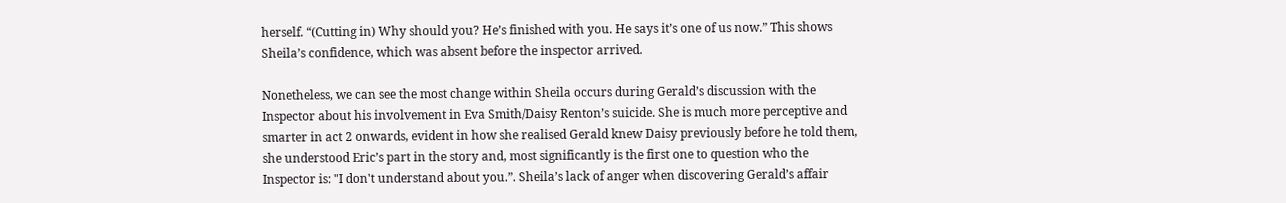herself. “(Cutting in) Why should you? He’s finished with you. He says it’s one of us now.” This shows Sheila’s confidence, which was absent before the inspector arrived.

Nonetheless, we can see the most change within Sheila occurs during Gerald’s discussion with the Inspector about his involvement in Eva Smith/Daisy Renton’s suicide. She is much more perceptive and smarter in act 2 onwards, evident in how she realised Gerald knew Daisy previously before he told them, she understood Eric’s part in the story and, most significantly is the first one to question who the Inspector is: "I don't understand about you.”. Sheila’s lack of anger when discovering Gerald’s affair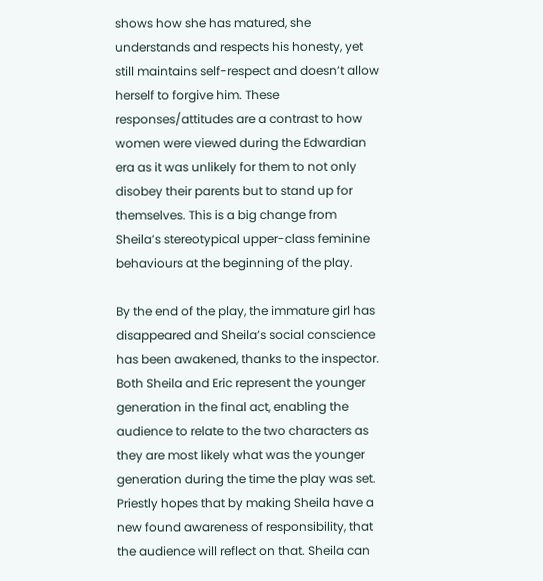shows how she has matured, she understands and respects his honesty, yet still maintains self-respect and doesn’t allow herself to forgive him. These responses/attitudes are a contrast to how women were viewed during the Edwardian era as it was unlikely for them to not only disobey their parents but to stand up for themselves. This is a big change from Sheila’s stereotypical upper-class feminine behaviours at the beginning of the play.

By the end of the play, the immature girl has disappeared and Sheila’s social conscience has been awakened, thanks to the inspector. Both Sheila and Eric represent the younger generation in the final act, enabling the audience to relate to the two characters as they are most likely what was the younger generation during the time the play was set. Priestly hopes that by making Sheila have a new found awareness of responsibility, that the audience will reflect on that. Sheila can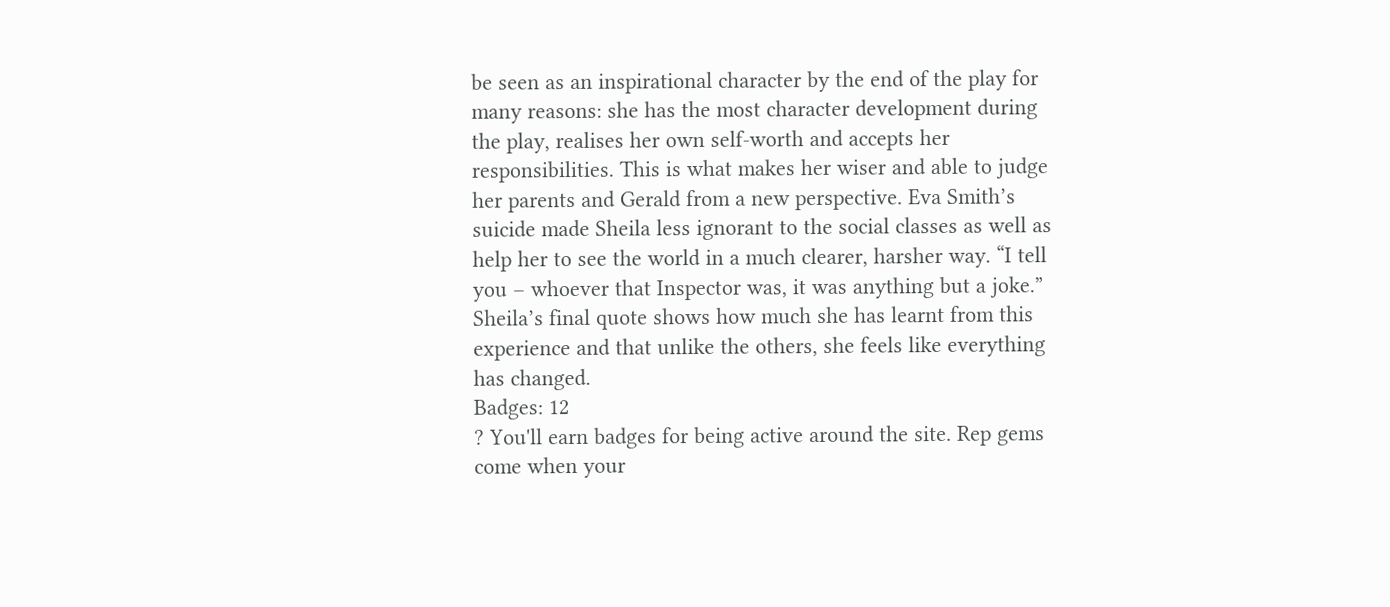be seen as an inspirational character by the end of the play for many reasons: she has the most character development during the play, realises her own self-worth and accepts her responsibilities. This is what makes her wiser and able to judge her parents and Gerald from a new perspective. Eva Smith’s suicide made Sheila less ignorant to the social classes as well as help her to see the world in a much clearer, harsher way. “I tell you – whoever that Inspector was, it was anything but a joke.” Sheila’s final quote shows how much she has learnt from this experience and that unlike the others, she feels like everything has changed.
Badges: 12
? You'll earn badges for being active around the site. Rep gems come when your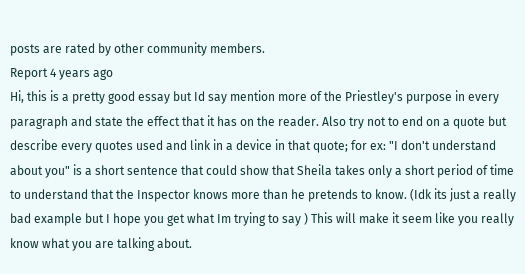posts are rated by other community members.
Report 4 years ago
Hi, this is a pretty good essay but Id say mention more of the Priestley's purpose in every paragraph and state the effect that it has on the reader. Also try not to end on a quote but describe every quotes used and link in a device in that quote; for ex: "I don't understand about you" is a short sentence that could show that Sheila takes only a short period of time to understand that the Inspector knows more than he pretends to know. (Idk its just a really bad example but I hope you get what Im trying to say ) This will make it seem like you really know what you are talking about.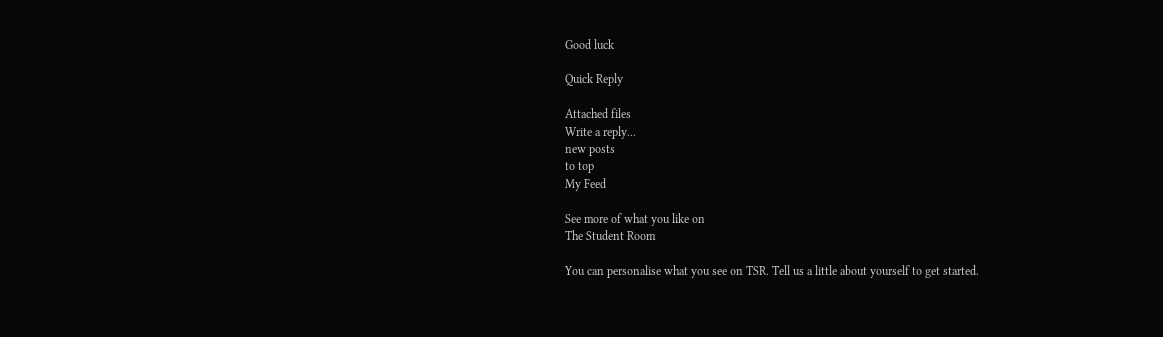Good luck

Quick Reply

Attached files
Write a reply...
new posts
to top
My Feed

See more of what you like on
The Student Room

You can personalise what you see on TSR. Tell us a little about yourself to get started.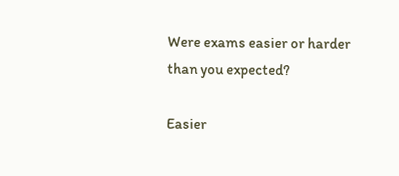Were exams easier or harder than you expected?

Easier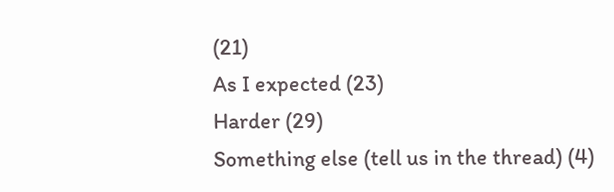(21)
As I expected (23)
Harder (29)
Something else (tell us in the thread) (4)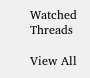Watched Threads

View All